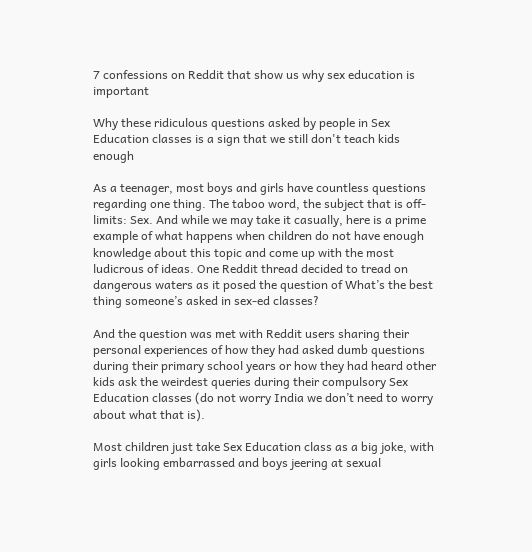7 confessions on Reddit that show us why sex education is important

Why these ridiculous questions asked by people in Sex Education classes is a sign that we still don't teach kids enough

As a teenager, most boys and girls have countless questions regarding one thing. The taboo word, the subject that is off-limits: Sex. And while we may take it casually, here is a prime example of what happens when children do not have enough knowledge about this topic and come up with the most ludicrous of ideas. One Reddit thread decided to tread on dangerous waters as it posed the question of What’s the best thing someone’s asked in sex-ed classes?

And the question was met with Reddit users sharing their personal experiences of how they had asked dumb questions during their primary school years or how they had heard other kids ask the weirdest queries during their compulsory Sex Education classes (do not worry India we don’t need to worry about what that is).

Most children just take Sex Education class as a big joke, with girls looking embarrassed and boys jeering at sexual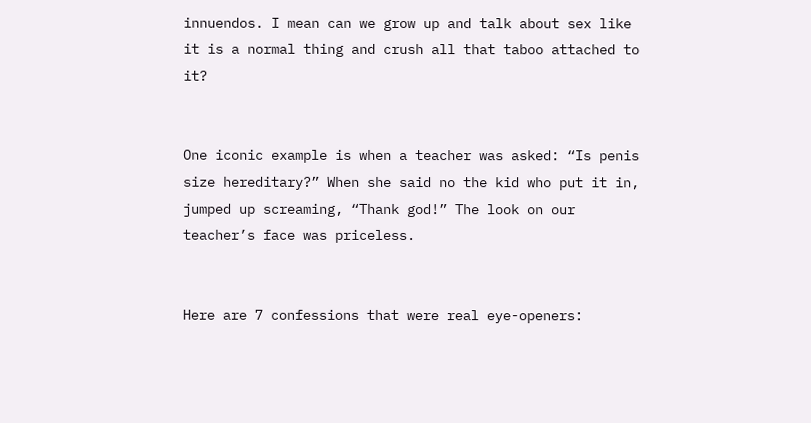innuendos. I mean can we grow up and talk about sex like it is a normal thing and crush all that taboo attached to it?


One iconic example is when a teacher was asked: “Is penis size hereditary?” When she said no the kid who put it in, jumped up screaming, “Thank god!” The look on our teacher’s face was priceless.


Here are 7 confessions that were real eye-openers: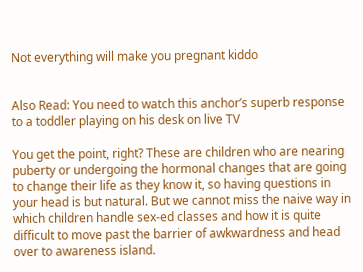Not everything will make you pregnant kiddo


Also Read: You need to watch this anchor’s superb response to a toddler playing on his desk on live TV

You get the point, right? These are children who are nearing puberty or undergoing the hormonal changes that are going to change their life as they know it, so having questions in your head is but natural. But we cannot miss the naive way in which children handle sex-ed classes and how it is quite difficult to move past the barrier of awkwardness and head over to awareness island.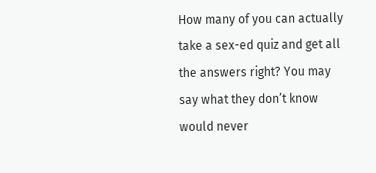How many of you can actually take a sex-ed quiz and get all the answers right? You may say what they don’t know would never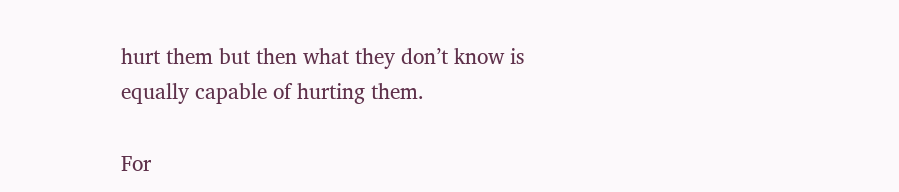hurt them but then what they don’t know is equally capable of hurting them.

For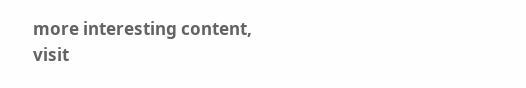more interesting content, visit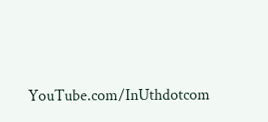YouTube.com/InUthdotcom